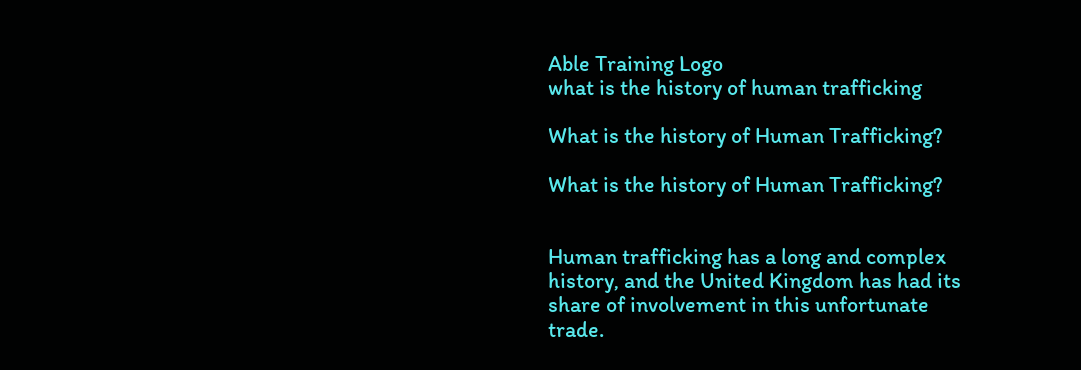Able Training Logo
what is the history of human trafficking

What is the history of Human Trafficking?

What is the history of Human Trafficking?


Human trafficking has a long and complex history, and the United Kingdom has had its share of involvement in this unfortunate trade.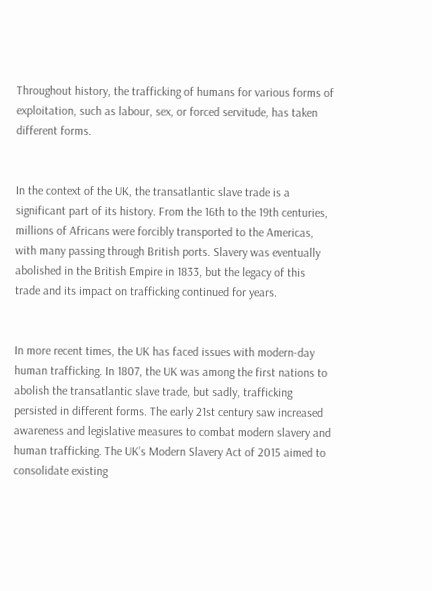Throughout history, the trafficking of humans for various forms of exploitation, such as labour, sex, or forced servitude, has taken different forms.


In the context of the UK, the transatlantic slave trade is a significant part of its history. From the 16th to the 19th centuries, millions of Africans were forcibly transported to the Americas, with many passing through British ports. Slavery was eventually abolished in the British Empire in 1833, but the legacy of this trade and its impact on trafficking continued for years.


In more recent times, the UK has faced issues with modern-day human trafficking. In 1807, the UK was among the first nations to abolish the transatlantic slave trade, but sadly, trafficking persisted in different forms. The early 21st century saw increased awareness and legislative measures to combat modern slavery and human trafficking. The UK’s Modern Slavery Act of 2015 aimed to consolidate existing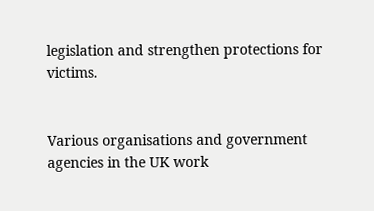legislation and strengthen protections for victims.


Various organisations and government agencies in the UK work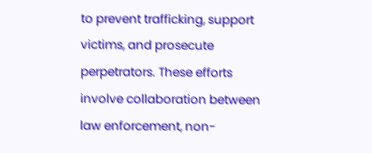to prevent trafficking, support victims, and prosecute perpetrators. These efforts involve collaboration between law enforcement, non-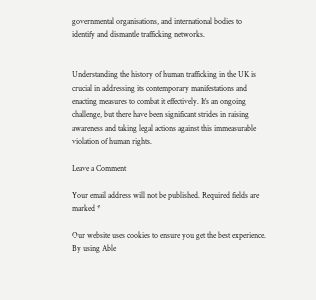governmental organisations, and international bodies to identify and dismantle trafficking networks.


Understanding the history of human trafficking in the UK is crucial in addressing its contemporary manifestations and enacting measures to combat it effectively. It’s an ongoing challenge, but there have been significant strides in raising awareness and taking legal actions against this immeasurable violation of human rights.

Leave a Comment

Your email address will not be published. Required fields are marked *

Our website uses cookies to ensure you get the best experience. By using Able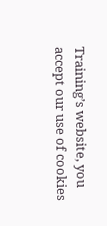Training’s website, you accept our use of cookies